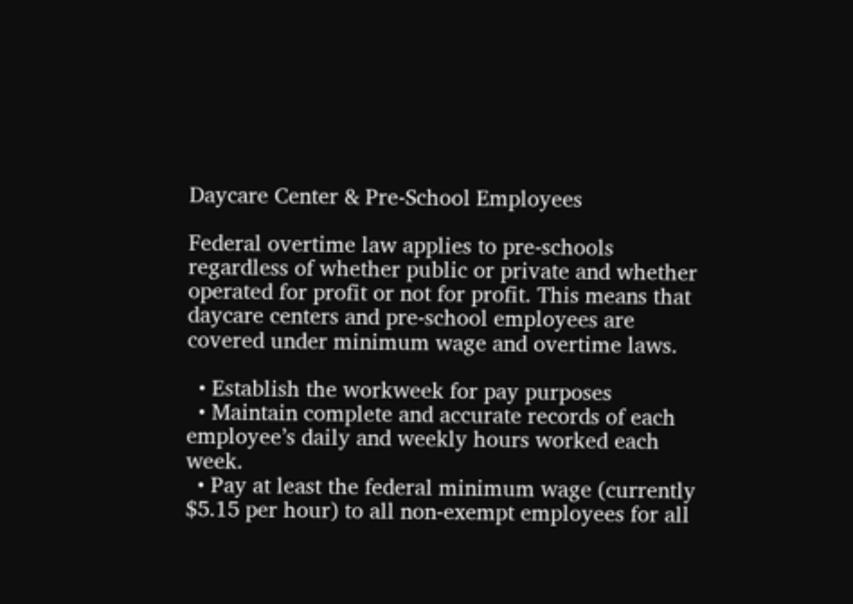Daycare Center & Pre-School Employees

Federal overtime law applies to pre-schools regardless of whether public or private and whether operated for profit or not for profit. This means that daycare centers and pre-school employees are covered under minimum wage and overtime laws.

  • Establish the workweek for pay purposes
  • Maintain complete and accurate records of each employee’s daily and weekly hours worked each week.
  • Pay at least the federal minimum wage (currently $5.15 per hour) to all non-exempt employees for all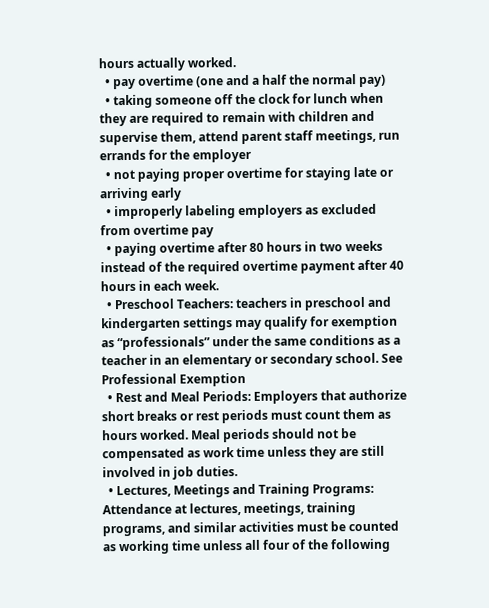hours actually worked.
  • pay overtime (one and a half the normal pay)
  • taking someone off the clock for lunch when they are required to remain with children and supervise them, attend parent staff meetings, run errands for the employer
  • not paying proper overtime for staying late or arriving early
  • improperly labeling employers as excluded from overtime pay
  • paying overtime after 80 hours in two weeks instead of the required overtime payment after 40 hours in each week.
  • Preschool Teachers: teachers in preschool and kindergarten settings may qualify for exemption as “professionals” under the same conditions as a teacher in an elementary or secondary school. See Professional Exemption
  • Rest and Meal Periods: Employers that authorize short breaks or rest periods must count them as hours worked. Meal periods should not be compensated as work time unless they are still involved in job duties.
  • Lectures, Meetings and Training Programs: Attendance at lectures, meetings, training programs, and similar activities must be counted as working time unless all four of the following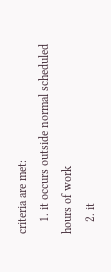criteria are met:
    1. it occurs outside normal scheduled hours of work
    2. it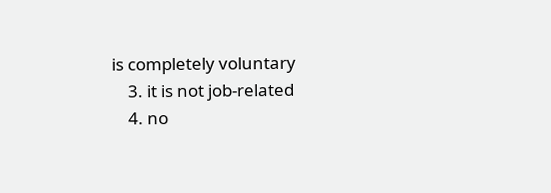is completely voluntary
    3. it is not job-related
    4. no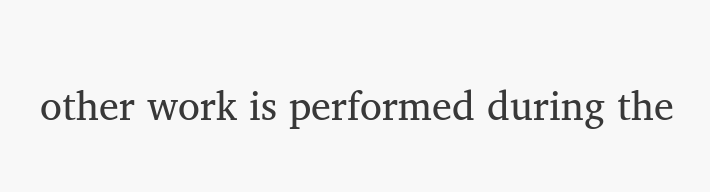other work is performed during the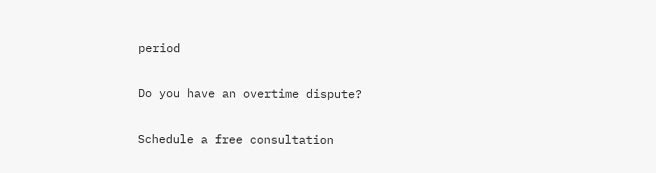period

Do you have an overtime dispute?

Schedule a free consultation